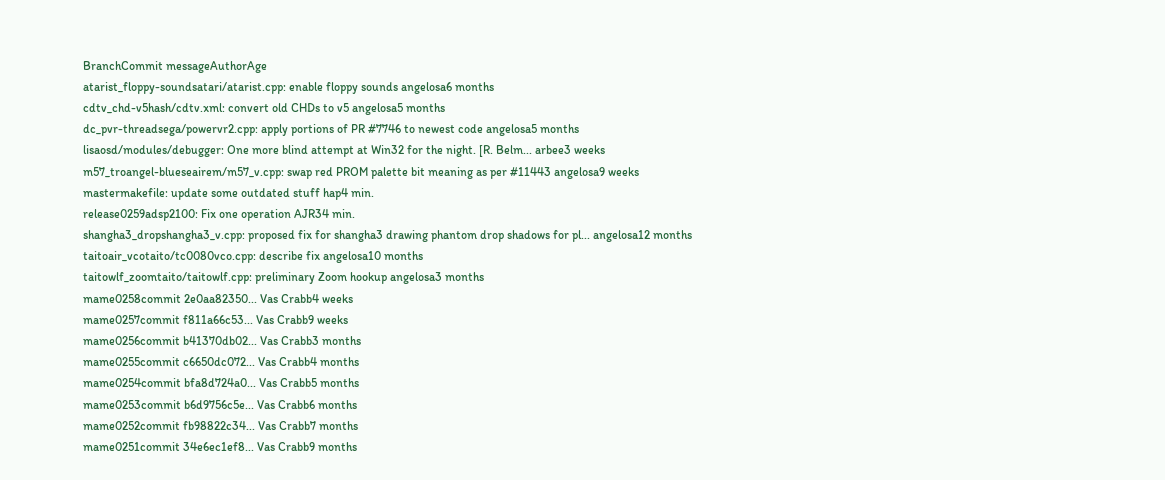BranchCommit messageAuthorAge
atarist_floppy-soundsatari/atarist.cpp: enable floppy sounds angelosa6 months
cdtv_chd-v5hash/cdtv.xml: convert old CHDs to v5 angelosa5 months
dc_pvr-threadsega/powervr2.cpp: apply portions of PR #7746 to newest code angelosa5 months
lisaosd/modules/debugger: One more blind attempt at Win32 for the night. [R. Belm... arbee3 weeks
m57_troangel-blueseairem/m57_v.cpp: swap red PROM palette bit meaning as per #11443 angelosa9 weeks
mastermakefile: update some outdated stuff hap4 min.
release0259adsp2100: Fix one operation AJR34 min.
shangha3_dropshangha3_v.cpp: proposed fix for shangha3 drawing phantom drop shadows for pl... angelosa12 months
taitoair_vcotaito/tc0080vco.cpp: describe fix angelosa10 months
taitowlf_zoomtaito/taitowlf.cpp: preliminary Zoom hookup angelosa3 months
mame0258commit 2e0aa82350... Vas Crabb4 weeks
mame0257commit f811a66c53... Vas Crabb9 weeks
mame0256commit b41370db02... Vas Crabb3 months
mame0255commit c6650dc072... Vas Crabb4 months
mame0254commit bfa8d724a0... Vas Crabb5 months
mame0253commit b6d9756c5e... Vas Crabb6 months
mame0252commit fb98822c34... Vas Crabb7 months
mame0251commit 34e6ec1ef8... Vas Crabb9 months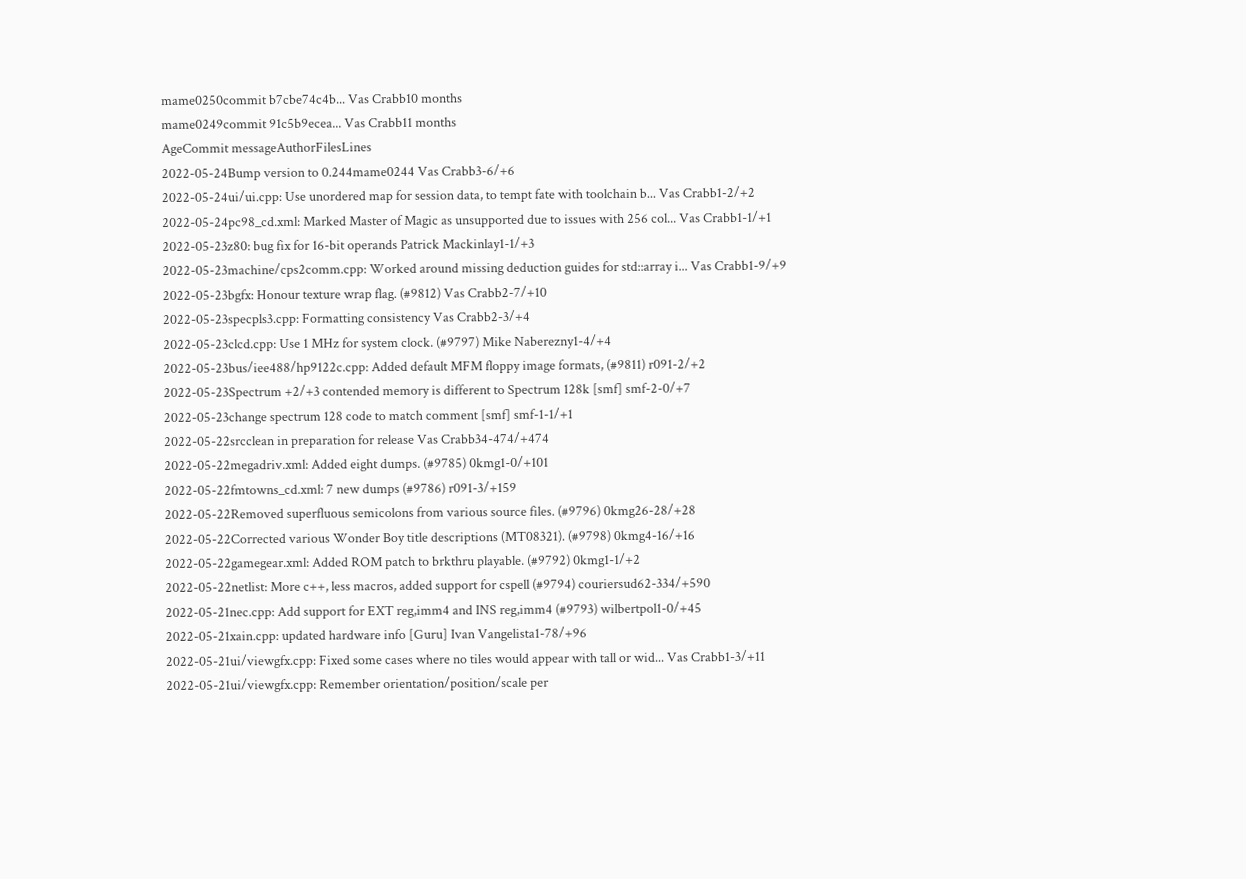mame0250commit b7cbe74c4b... Vas Crabb10 months
mame0249commit 91c5b9ecea... Vas Crabb11 months
AgeCommit messageAuthorFilesLines
2022-05-24Bump version to 0.244mame0244 Vas Crabb3-6/+6
2022-05-24ui/ui.cpp: Use unordered map for session data, to tempt fate with toolchain b... Vas Crabb1-2/+2
2022-05-24pc98_cd.xml: Marked Master of Magic as unsupported due to issues with 256 col... Vas Crabb1-1/+1
2022-05-23z80: bug fix for 16-bit operands Patrick Mackinlay1-1/+3
2022-05-23machine/cps2comm.cpp: Worked around missing deduction guides for std::array i... Vas Crabb1-9/+9
2022-05-23bgfx: Honour texture wrap flag. (#9812) Vas Crabb2-7/+10
2022-05-23specpls3.cpp: Formatting consistency Vas Crabb2-3/+4
2022-05-23clcd.cpp: Use 1 MHz for system clock. (#9797) Mike Naberezny1-4/+4
2022-05-23bus/iee488/hp9122c.cpp: Added default MFM floppy image formats, (#9811) r091-2/+2
2022-05-23Spectrum +2/+3 contended memory is different to Spectrum 128k [smf] smf-2-0/+7
2022-05-23change spectrum 128 code to match comment [smf] smf-1-1/+1
2022-05-22srcclean in preparation for release Vas Crabb34-474/+474
2022-05-22megadriv.xml: Added eight dumps. (#9785) 0kmg1-0/+101
2022-05-22fmtowns_cd.xml: 7 new dumps (#9786) r091-3/+159
2022-05-22Removed superfluous semicolons from various source files. (#9796) 0kmg26-28/+28
2022-05-22Corrected various Wonder Boy title descriptions (MT08321). (#9798) 0kmg4-16/+16
2022-05-22gamegear.xml: Added ROM patch to brkthru playable. (#9792) 0kmg1-1/+2
2022-05-22netlist: More c++, less macros, added support for cspell (#9794) couriersud62-334/+590
2022-05-21nec.cpp: Add support for EXT reg,imm4 and INS reg,imm4 (#9793) wilbertpol1-0/+45
2022-05-21xain.cpp: updated hardware info [Guru] Ivan Vangelista1-78/+96
2022-05-21ui/viewgfx.cpp: Fixed some cases where no tiles would appear with tall or wid... Vas Crabb1-3/+11
2022-05-21ui/viewgfx.cpp: Remember orientation/position/scale per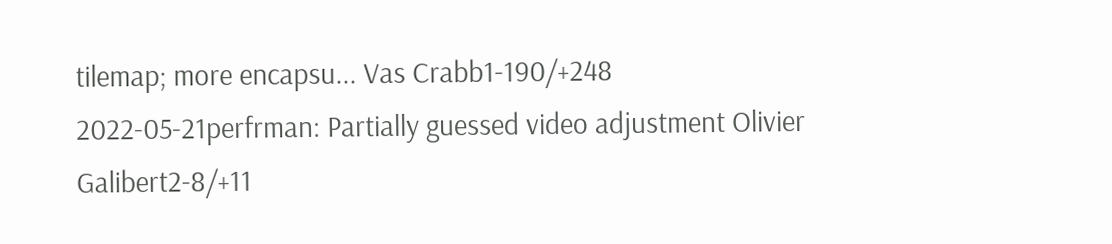tilemap; more encapsu... Vas Crabb1-190/+248
2022-05-21perfrman: Partially guessed video adjustment Olivier Galibert2-8/+11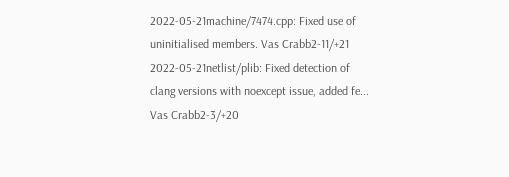2022-05-21machine/7474.cpp: Fixed use of uninitialised members. Vas Crabb2-11/+21
2022-05-21netlist/plib: Fixed detection of clang versions with noexcept issue, added fe... Vas Crabb2-3/+20